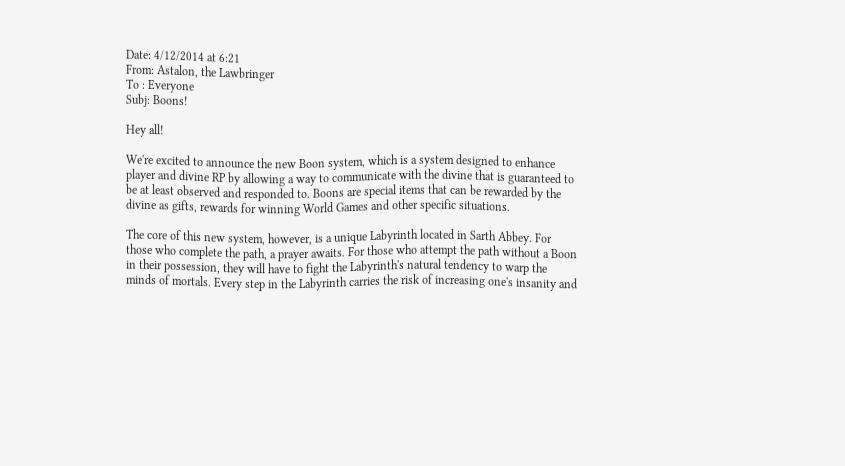Date: 4/12/2014 at 6:21
From: Astalon, the Lawbringer
To : Everyone
Subj: Boons!

Hey all!

We're excited to announce the new Boon system, which is a system designed to enhance player and divine RP by allowing a way to communicate with the divine that is guaranteed to be at least observed and responded to. Boons are special items that can be rewarded by the divine as gifts, rewards for winning World Games and other specific situations.

The core of this new system, however, is a unique Labyrinth located in Sarth Abbey. For those who complete the path, a prayer awaits. For those who attempt the path without a Boon in their possession, they will have to fight the Labyrinth's natural tendency to warp the minds of mortals. Every step in the Labyrinth carries the risk of increasing one's insanity and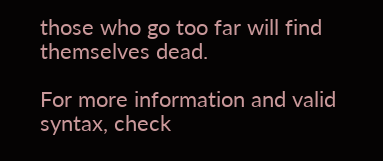those who go too far will find themselves dead.

For more information and valid syntax, check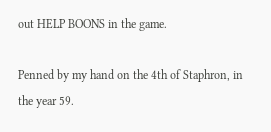out HELP BOONS in the game.

Penned by my hand on the 4th of Staphron, in the year 59.